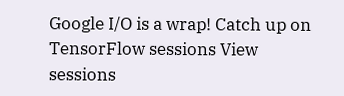Google I/O is a wrap! Catch up on TensorFlow sessions View sessions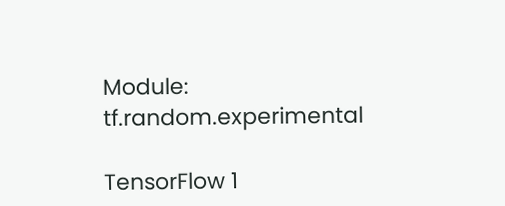Module: tf.random.experimental

TensorFlow 1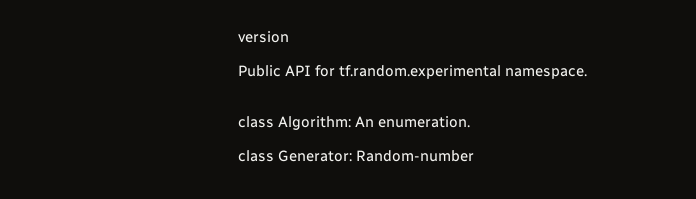version

Public API for tf.random.experimental namespace.


class Algorithm: An enumeration.

class Generator: Random-number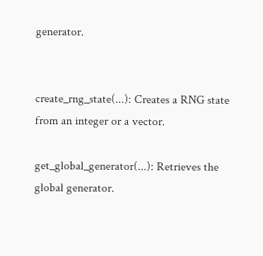generator.


create_rng_state(...): Creates a RNG state from an integer or a vector.

get_global_generator(...): Retrieves the global generator.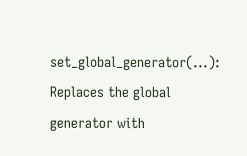set_global_generator(...): Replaces the global generator with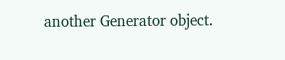another Generator object.